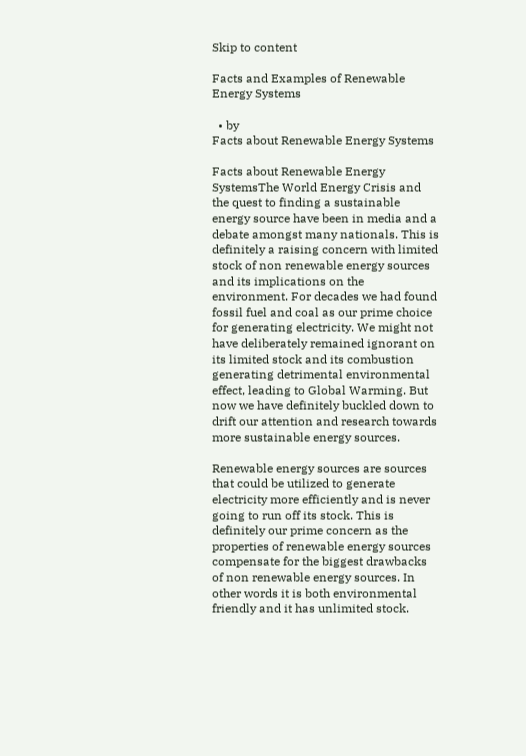Skip to content

Facts and Examples of Renewable Energy Systems

  • by
Facts about Renewable Energy Systems

Facts about Renewable Energy SystemsThe World Energy Crisis and the quest to finding a sustainable energy source have been in media and a debate amongst many nationals. This is definitely a raising concern with limited stock of non renewable energy sources and its implications on the environment. For decades we had found fossil fuel and coal as our prime choice for generating electricity. We might not have deliberately remained ignorant on its limited stock and its combustion generating detrimental environmental effect, leading to Global Warming. But now we have definitely buckled down to drift our attention and research towards more sustainable energy sources.

Renewable energy sources are sources that could be utilized to generate electricity more efficiently and is never going to run off its stock. This is definitely our prime concern as the properties of renewable energy sources compensate for the biggest drawbacks of non renewable energy sources. In other words it is both environmental friendly and it has unlimited stock.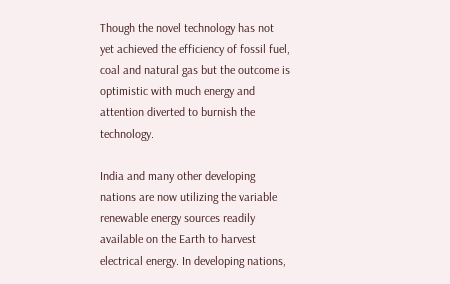Though the novel technology has not yet achieved the efficiency of fossil fuel, coal and natural gas but the outcome is optimistic with much energy and attention diverted to burnish the technology.

India and many other developing nations are now utilizing the variable renewable energy sources readily available on the Earth to harvest electrical energy. In developing nations,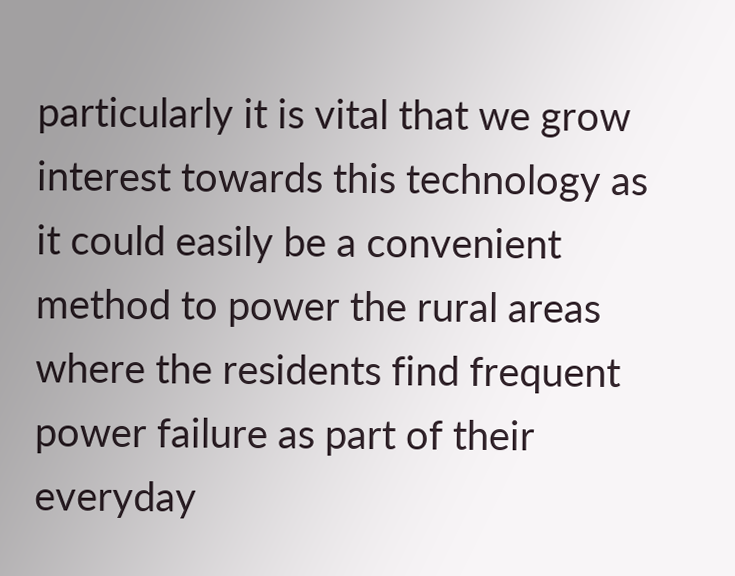particularly it is vital that we grow interest towards this technology as it could easily be a convenient method to power the rural areas where the residents find frequent power failure as part of their everyday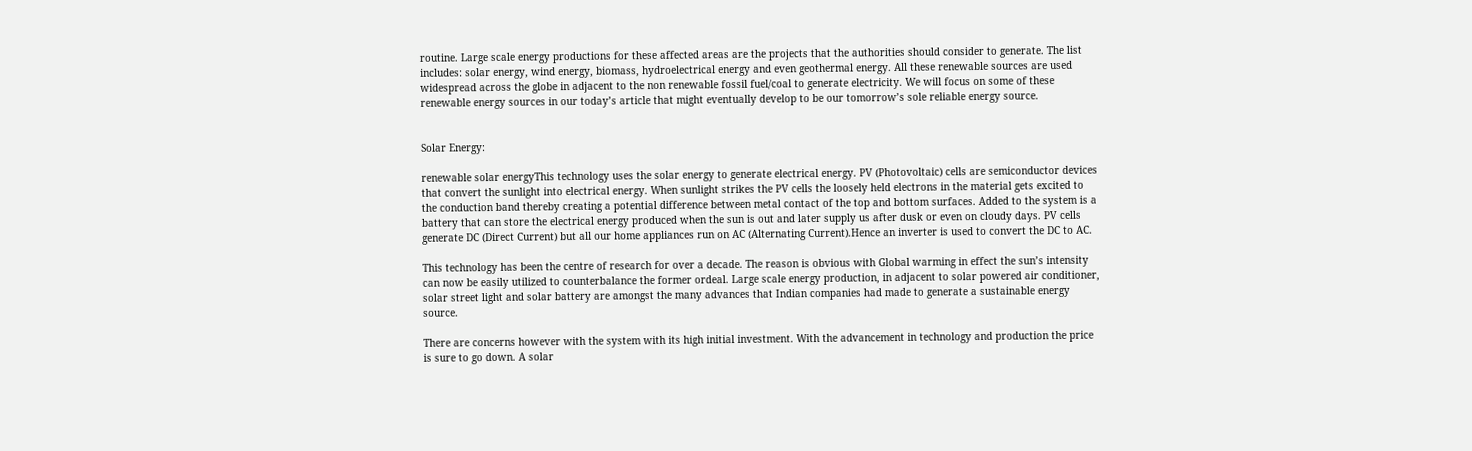routine. Large scale energy productions for these affected areas are the projects that the authorities should consider to generate. The list includes: solar energy, wind energy, biomass, hydroelectrical energy and even geothermal energy. All these renewable sources are used widespread across the globe in adjacent to the non renewable fossil fuel/coal to generate electricity. We will focus on some of these renewable energy sources in our today’s article that might eventually develop to be our tomorrow’s sole reliable energy source.


Solar Energy:

renewable solar energyThis technology uses the solar energy to generate electrical energy. PV (Photovoltaic) cells are semiconductor devices that convert the sunlight into electrical energy. When sunlight strikes the PV cells the loosely held electrons in the material gets excited to the conduction band thereby creating a potential difference between metal contact of the top and bottom surfaces. Added to the system is a battery that can store the electrical energy produced when the sun is out and later supply us after dusk or even on cloudy days. PV cells generate DC (Direct Current) but all our home appliances run on AC (Alternating Current).Hence an inverter is used to convert the DC to AC.

This technology has been the centre of research for over a decade. The reason is obvious with Global warming in effect the sun’s intensity can now be easily utilized to counterbalance the former ordeal. Large scale energy production, in adjacent to solar powered air conditioner, solar street light and solar battery are amongst the many advances that Indian companies had made to generate a sustainable energy source.

There are concerns however with the system with its high initial investment. With the advancement in technology and production the price is sure to go down. A solar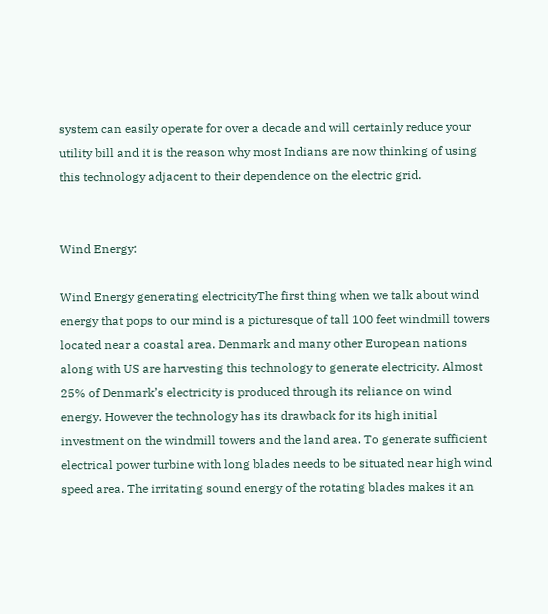system can easily operate for over a decade and will certainly reduce your utility bill and it is the reason why most Indians are now thinking of using this technology adjacent to their dependence on the electric grid.


Wind Energy:

Wind Energy generating electricityThe first thing when we talk about wind energy that pops to our mind is a picturesque of tall 100 feet windmill towers located near a coastal area. Denmark and many other European nations along with US are harvesting this technology to generate electricity. Almost 25% of Denmark’s electricity is produced through its reliance on wind energy. However the technology has its drawback for its high initial investment on the windmill towers and the land area. To generate sufficient electrical power turbine with long blades needs to be situated near high wind speed area. The irritating sound energy of the rotating blades makes it an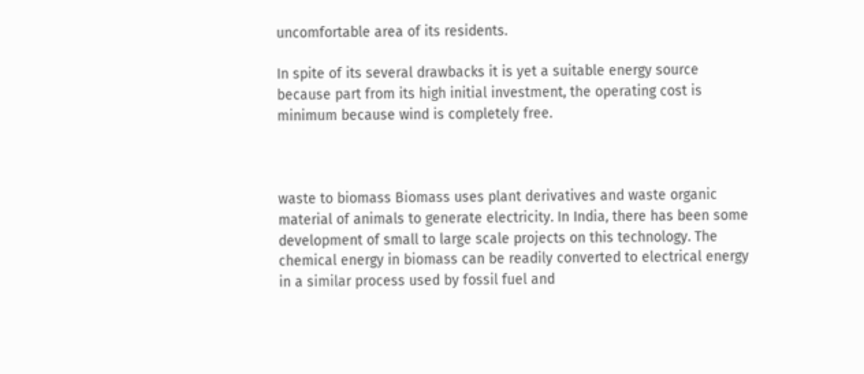uncomfortable area of its residents.

In spite of its several drawbacks it is yet a suitable energy source because part from its high initial investment, the operating cost is minimum because wind is completely free.



waste to biomass Biomass uses plant derivatives and waste organic material of animals to generate electricity. In India, there has been some development of small to large scale projects on this technology. The chemical energy in biomass can be readily converted to electrical energy in a similar process used by fossil fuel and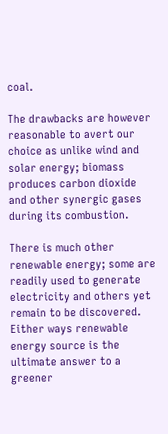coal.

The drawbacks are however reasonable to avert our choice as unlike wind and solar energy; biomass produces carbon dioxide and other synergic gases during its combustion.

There is much other renewable energy; some are readily used to generate electricity and others yet remain to be discovered. Either ways renewable energy source is the ultimate answer to a greener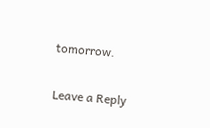tomorrow.

Leave a Reply